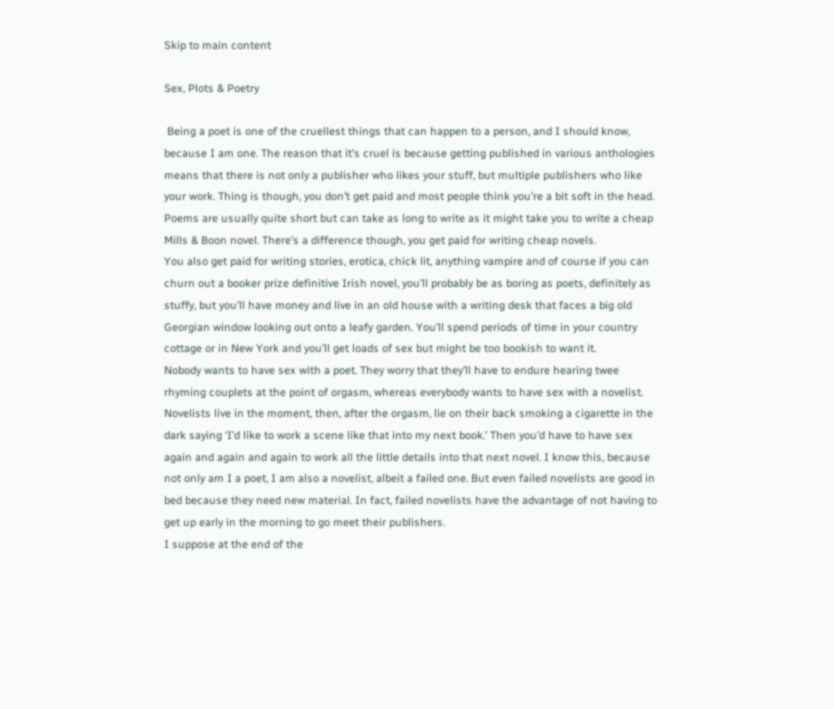Skip to main content

Sex, Plots & Poetry

 Being a poet is one of the cruellest things that can happen to a person, and I should know, because I am one. The reason that it’s cruel is because getting published in various anthologies means that there is not only a publisher who likes your stuff, but multiple publishers who like your work. Thing is though, you don’t get paid and most people think you’re a bit soft in the head.
Poems are usually quite short but can take as long to write as it might take you to write a cheap Mills & Boon novel. There’s a difference though, you get paid for writing cheap novels.
You also get paid for writing stories, erotica, chick lit, anything vampire and of course if you can churn out a booker prize definitive Irish novel, you’ll probably be as boring as poets, definitely as stuffy, but you’ll have money and live in an old house with a writing desk that faces a big old Georgian window looking out onto a leafy garden. You’ll spend periods of time in your country cottage or in New York and you’ll get loads of sex but might be too bookish to want it.
Nobody wants to have sex with a poet. They worry that they’ll have to endure hearing twee rhyming couplets at the point of orgasm, whereas everybody wants to have sex with a novelist. Novelists live in the moment, then, after the orgasm, lie on their back smoking a cigarette in the dark saying ‘I’d like to work a scene like that into my next book.’ Then you’d have to have sex again and again and again to work all the little details into that next novel. I know this, because not only am I a poet, I am also a novelist, albeit a failed one. But even failed novelists are good in bed because they need new material. In fact, failed novelists have the advantage of not having to get up early in the morning to go meet their publishers.
I suppose at the end of the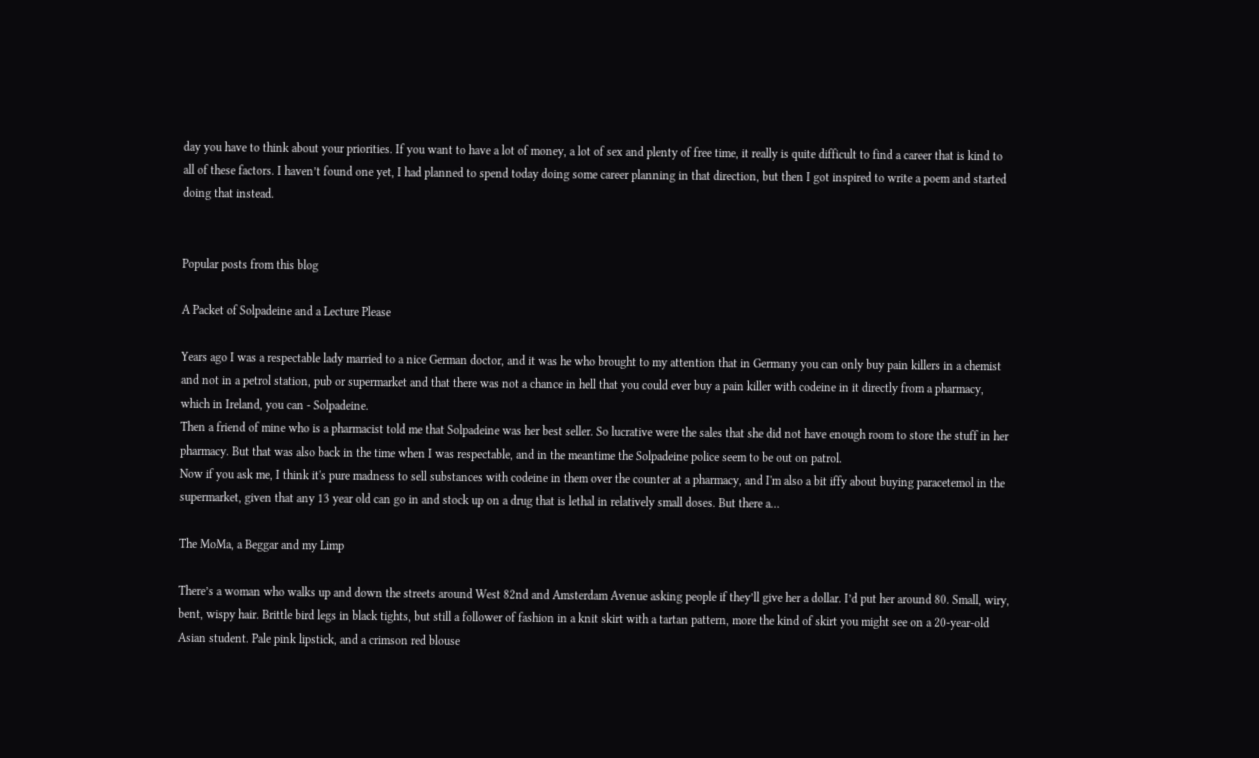day you have to think about your priorities. If you want to have a lot of money, a lot of sex and plenty of free time, it really is quite difficult to find a career that is kind to all of these factors. I haven’t found one yet, I had planned to spend today doing some career planning in that direction, but then I got inspired to write a poem and started doing that instead.


Popular posts from this blog

A Packet of Solpadeine and a Lecture Please

Years ago I was a respectable lady married to a nice German doctor, and it was he who brought to my attention that in Germany you can only buy pain killers in a chemist and not in a petrol station, pub or supermarket and that there was not a chance in hell that you could ever buy a pain killer with codeine in it directly from a pharmacy, which in Ireland, you can - Solpadeine.
Then a friend of mine who is a pharmacist told me that Solpadeine was her best seller. So lucrative were the sales that she did not have enough room to store the stuff in her pharmacy. But that was also back in the time when I was respectable, and in the meantime the Solpadeine police seem to be out on patrol.
Now if you ask me, I think it's pure madness to sell substances with codeine in them over the counter at a pharmacy, and I'm also a bit iffy about buying paracetemol in the supermarket, given that any 13 year old can go in and stock up on a drug that is lethal in relatively small doses. But there a…

The MoMa, a Beggar and my Limp

There’s a woman who walks up and down the streets around West 82nd and Amsterdam Avenue asking people if they’ll give her a dollar. I’d put her around 80. Small, wiry, bent, wispy hair. Brittle bird legs in black tights, but still a follower of fashion in a knit skirt with a tartan pattern, more the kind of skirt you might see on a 20-year-old Asian student. Pale pink lipstick, and a crimson red blouse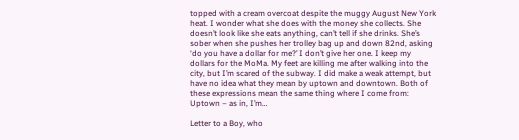topped with a cream overcoat despite the muggy August New York heat. I wonder what she does with the money she collects. She doesn’t look like she eats anything, can’t tell if she drinks. She’s sober when she pushes her trolley bag up and down 82nd, asking ‘do you have a dollar for me?’ I don’t give her one. I keep my dollars for the MoMa. My feet are killing me after walking into the city, but I’m scared of the subway. I did make a weak attempt, but have no idea what they mean by uptown and downtown. Both of these expressions mean the same thing where I come from: Uptown – as in, I’m…

Letter to a Boy, who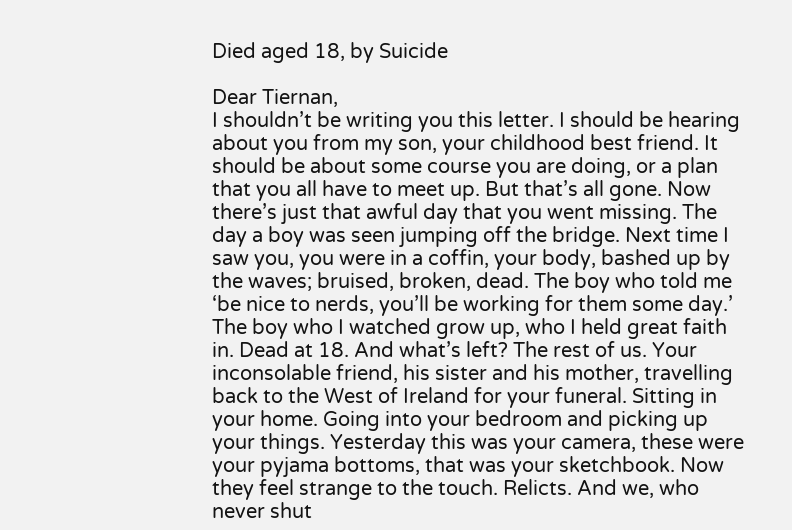Died aged 18, by Suicide

Dear Tiernan,
I shouldn’t be writing you this letter. I should be hearing about you from my son, your childhood best friend. It should be about some course you are doing, or a plan that you all have to meet up. But that’s all gone. Now there’s just that awful day that you went missing. The day a boy was seen jumping off the bridge. Next time I saw you, you were in a coffin, your body, bashed up by the waves; bruised, broken, dead. The boy who told me ‘be nice to nerds, you’ll be working for them some day.’ The boy who I watched grow up, who I held great faith in. Dead at 18. And what’s left? The rest of us. Your inconsolable friend, his sister and his mother, travelling back to the West of Ireland for your funeral. Sitting in your home. Going into your bedroom and picking up your things. Yesterday this was your camera, these were your pyjama bottoms, that was your sketchbook. Now they feel strange to the touch. Relicts. And we, who never shut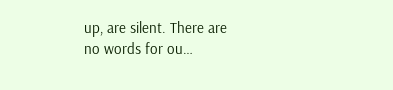up, are silent. There are no words for ou…